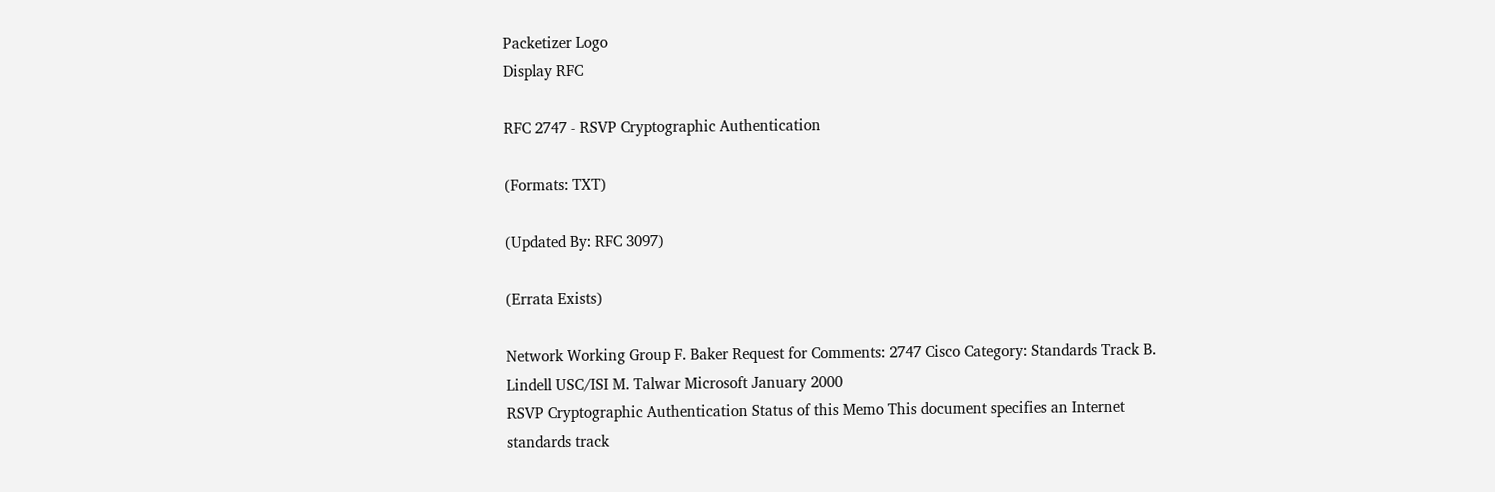Packetizer Logo
Display RFC

RFC 2747 - RSVP Cryptographic Authentication

(Formats: TXT)

(Updated By: RFC 3097)

(Errata Exists)

Network Working Group F. Baker Request for Comments: 2747 Cisco Category: Standards Track B. Lindell USC/ISI M. Talwar Microsoft January 2000
RSVP Cryptographic Authentication Status of this Memo This document specifies an Internet standards track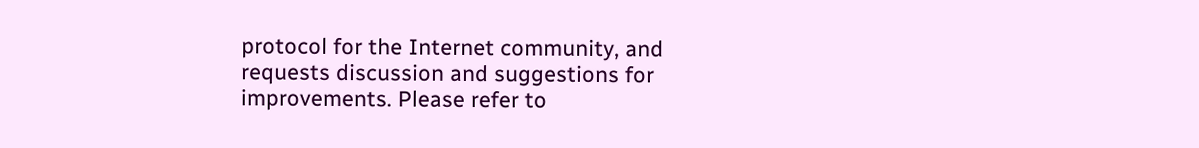protocol for the Internet community, and requests discussion and suggestions for improvements. Please refer to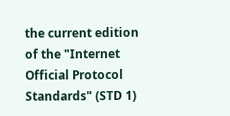the current edition of the "Internet Official Protocol Standards" (STD 1)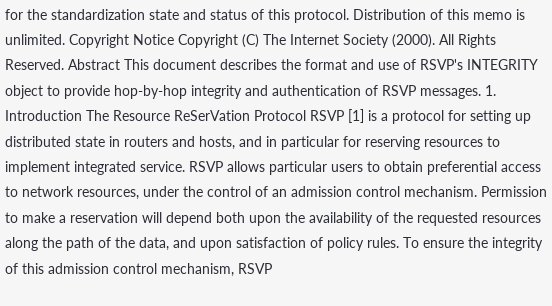for the standardization state and status of this protocol. Distribution of this memo is unlimited. Copyright Notice Copyright (C) The Internet Society (2000). All Rights Reserved. Abstract This document describes the format and use of RSVP's INTEGRITY object to provide hop-by-hop integrity and authentication of RSVP messages. 1. Introduction The Resource ReSerVation Protocol RSVP [1] is a protocol for setting up distributed state in routers and hosts, and in particular for reserving resources to implement integrated service. RSVP allows particular users to obtain preferential access to network resources, under the control of an admission control mechanism. Permission to make a reservation will depend both upon the availability of the requested resources along the path of the data, and upon satisfaction of policy rules. To ensure the integrity of this admission control mechanism, RSVP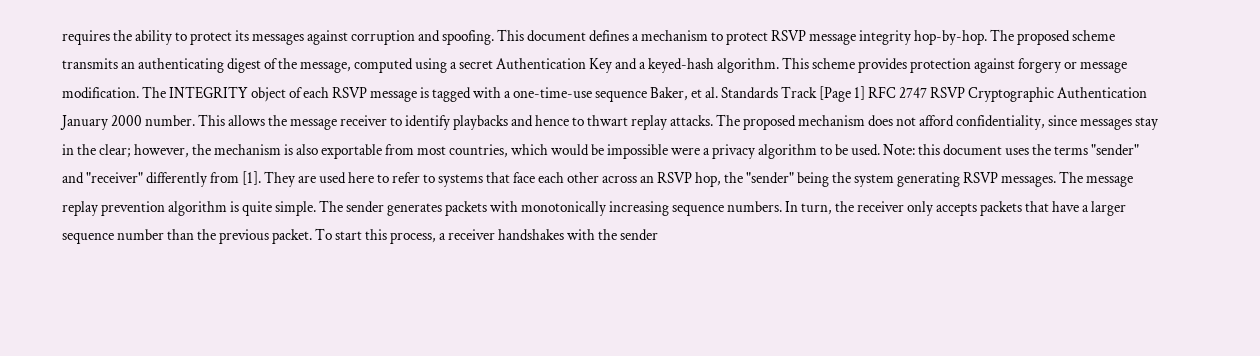requires the ability to protect its messages against corruption and spoofing. This document defines a mechanism to protect RSVP message integrity hop-by-hop. The proposed scheme transmits an authenticating digest of the message, computed using a secret Authentication Key and a keyed-hash algorithm. This scheme provides protection against forgery or message modification. The INTEGRITY object of each RSVP message is tagged with a one-time-use sequence Baker, et al. Standards Track [Page 1] RFC 2747 RSVP Cryptographic Authentication January 2000 number. This allows the message receiver to identify playbacks and hence to thwart replay attacks. The proposed mechanism does not afford confidentiality, since messages stay in the clear; however, the mechanism is also exportable from most countries, which would be impossible were a privacy algorithm to be used. Note: this document uses the terms "sender" and "receiver" differently from [1]. They are used here to refer to systems that face each other across an RSVP hop, the "sender" being the system generating RSVP messages. The message replay prevention algorithm is quite simple. The sender generates packets with monotonically increasing sequence numbers. In turn, the receiver only accepts packets that have a larger sequence number than the previous packet. To start this process, a receiver handshakes with the sender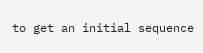to get an initial sequence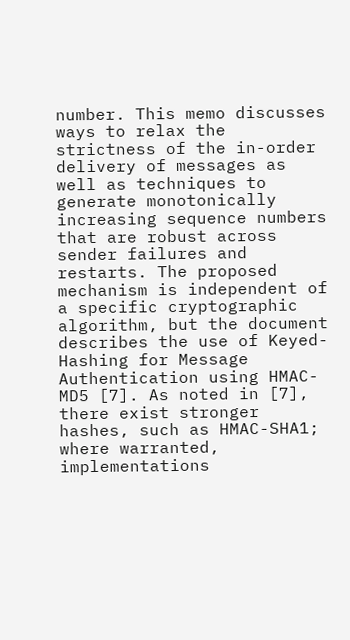number. This memo discusses ways to relax the strictness of the in-order delivery of messages as well as techniques to generate monotonically increasing sequence numbers that are robust across sender failures and restarts. The proposed mechanism is independent of a specific cryptographic algorithm, but the document describes the use of Keyed-Hashing for Message Authentication using HMAC-MD5 [7]. As noted in [7], there exist stronger hashes, such as HMAC-SHA1; where warranted, implementations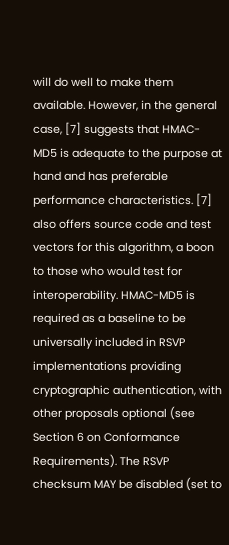will do well to make them available. However, in the general case, [7] suggests that HMAC-MD5 is adequate to the purpose at hand and has preferable performance characteristics. [7] also offers source code and test vectors for this algorithm, a boon to those who would test for interoperability. HMAC-MD5 is required as a baseline to be universally included in RSVP implementations providing cryptographic authentication, with other proposals optional (see Section 6 on Conformance Requirements). The RSVP checksum MAY be disabled (set to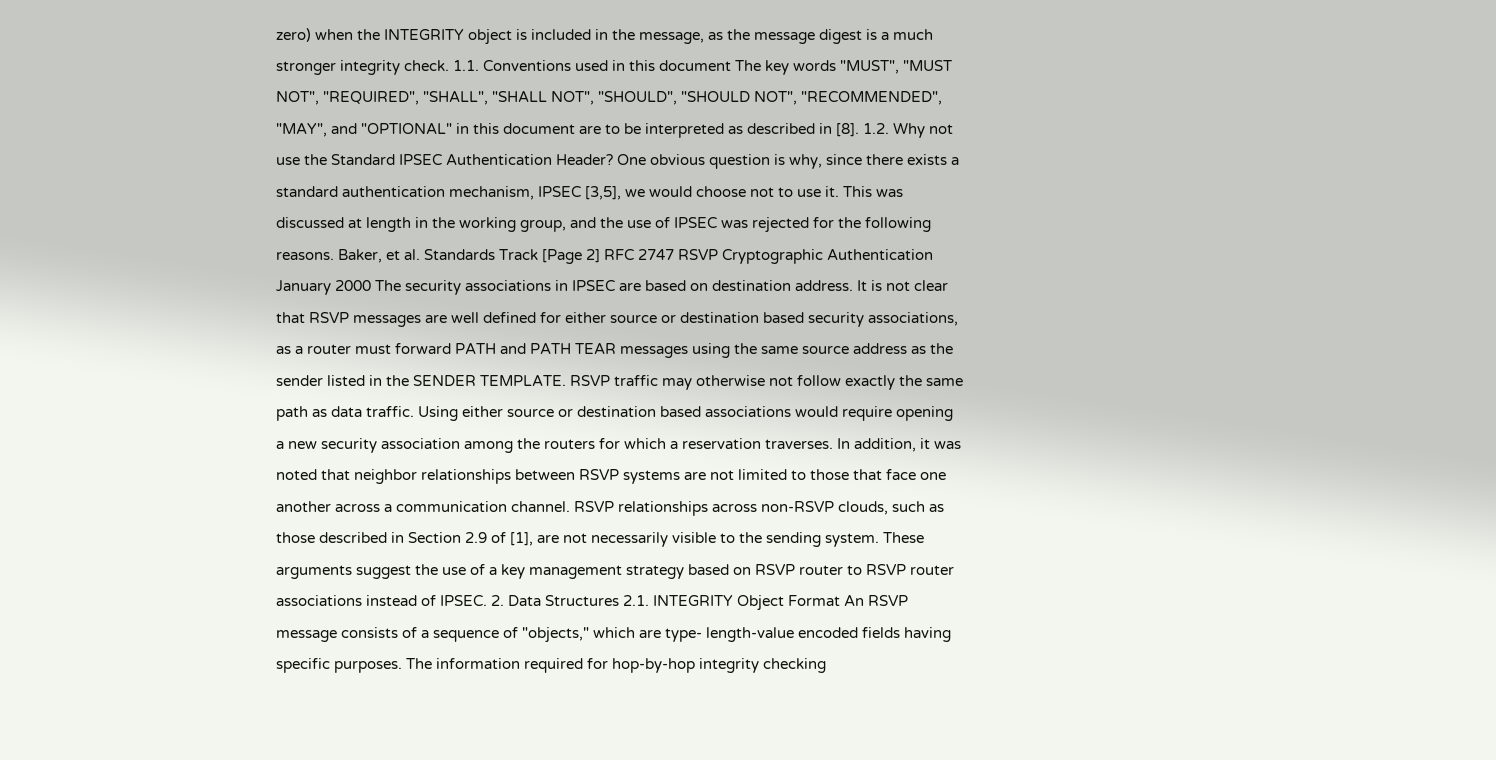zero) when the INTEGRITY object is included in the message, as the message digest is a much stronger integrity check. 1.1. Conventions used in this document The key words "MUST", "MUST NOT", "REQUIRED", "SHALL", "SHALL NOT", "SHOULD", "SHOULD NOT", "RECOMMENDED", "MAY", and "OPTIONAL" in this document are to be interpreted as described in [8]. 1.2. Why not use the Standard IPSEC Authentication Header? One obvious question is why, since there exists a standard authentication mechanism, IPSEC [3,5], we would choose not to use it. This was discussed at length in the working group, and the use of IPSEC was rejected for the following reasons. Baker, et al. Standards Track [Page 2] RFC 2747 RSVP Cryptographic Authentication January 2000 The security associations in IPSEC are based on destination address. It is not clear that RSVP messages are well defined for either source or destination based security associations, as a router must forward PATH and PATH TEAR messages using the same source address as the sender listed in the SENDER TEMPLATE. RSVP traffic may otherwise not follow exactly the same path as data traffic. Using either source or destination based associations would require opening a new security association among the routers for which a reservation traverses. In addition, it was noted that neighbor relationships between RSVP systems are not limited to those that face one another across a communication channel. RSVP relationships across non-RSVP clouds, such as those described in Section 2.9 of [1], are not necessarily visible to the sending system. These arguments suggest the use of a key management strategy based on RSVP router to RSVP router associations instead of IPSEC. 2. Data Structures 2.1. INTEGRITY Object Format An RSVP message consists of a sequence of "objects," which are type- length-value encoded fields having specific purposes. The information required for hop-by-hop integrity checking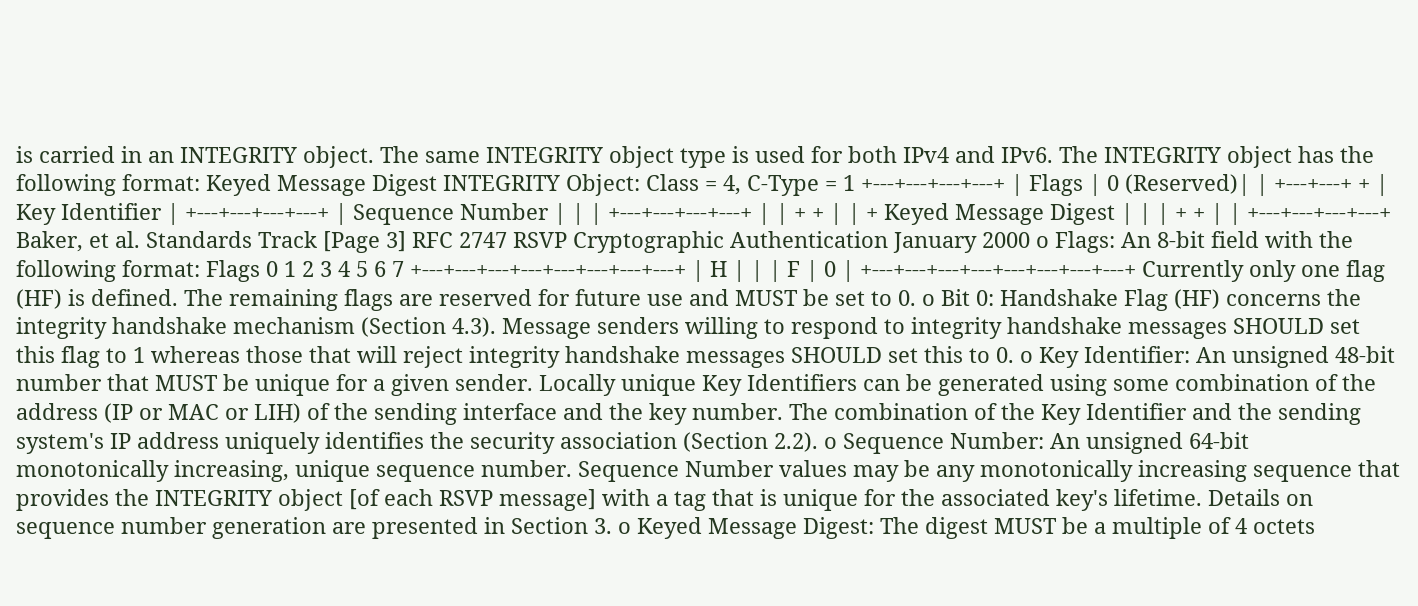is carried in an INTEGRITY object. The same INTEGRITY object type is used for both IPv4 and IPv6. The INTEGRITY object has the following format: Keyed Message Digest INTEGRITY Object: Class = 4, C-Type = 1 +---+---+---+---+ | Flags | 0 (Reserved)| | +---+---+ + | Key Identifier | +---+---+---+---+ | Sequence Number | | | +---+---+---+---+ | | + + | | + Keyed Message Digest | | | + + | | +---+---+---+---+ Baker, et al. Standards Track [Page 3] RFC 2747 RSVP Cryptographic Authentication January 2000 o Flags: An 8-bit field with the following format: Flags 0 1 2 3 4 5 6 7 +---+---+---+---+---+---+---+---+ | H | | | F | 0 | +---+---+---+---+---+---+---+---+ Currently only one flag (HF) is defined. The remaining flags are reserved for future use and MUST be set to 0. o Bit 0: Handshake Flag (HF) concerns the integrity handshake mechanism (Section 4.3). Message senders willing to respond to integrity handshake messages SHOULD set this flag to 1 whereas those that will reject integrity handshake messages SHOULD set this to 0. o Key Identifier: An unsigned 48-bit number that MUST be unique for a given sender. Locally unique Key Identifiers can be generated using some combination of the address (IP or MAC or LIH) of the sending interface and the key number. The combination of the Key Identifier and the sending system's IP address uniquely identifies the security association (Section 2.2). o Sequence Number: An unsigned 64-bit monotonically increasing, unique sequence number. Sequence Number values may be any monotonically increasing sequence that provides the INTEGRITY object [of each RSVP message] with a tag that is unique for the associated key's lifetime. Details on sequence number generation are presented in Section 3. o Keyed Message Digest: The digest MUST be a multiple of 4 octets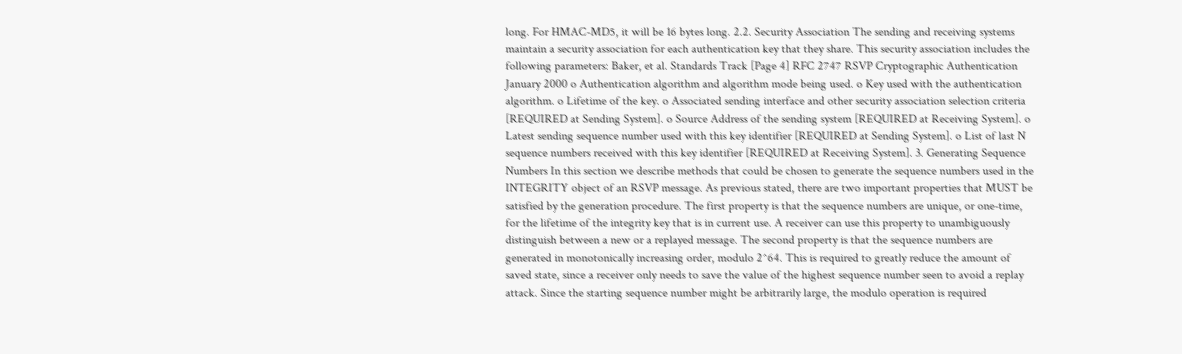long. For HMAC-MD5, it will be 16 bytes long. 2.2. Security Association The sending and receiving systems maintain a security association for each authentication key that they share. This security association includes the following parameters: Baker, et al. Standards Track [Page 4] RFC 2747 RSVP Cryptographic Authentication January 2000 o Authentication algorithm and algorithm mode being used. o Key used with the authentication algorithm. o Lifetime of the key. o Associated sending interface and other security association selection criteria [REQUIRED at Sending System]. o Source Address of the sending system [REQUIRED at Receiving System]. o Latest sending sequence number used with this key identifier [REQUIRED at Sending System]. o List of last N sequence numbers received with this key identifier [REQUIRED at Receiving System]. 3. Generating Sequence Numbers In this section we describe methods that could be chosen to generate the sequence numbers used in the INTEGRITY object of an RSVP message. As previous stated, there are two important properties that MUST be satisfied by the generation procedure. The first property is that the sequence numbers are unique, or one-time, for the lifetime of the integrity key that is in current use. A receiver can use this property to unambiguously distinguish between a new or a replayed message. The second property is that the sequence numbers are generated in monotonically increasing order, modulo 2^64. This is required to greatly reduce the amount of saved state, since a receiver only needs to save the value of the highest sequence number seen to avoid a replay attack. Since the starting sequence number might be arbitrarily large, the modulo operation is required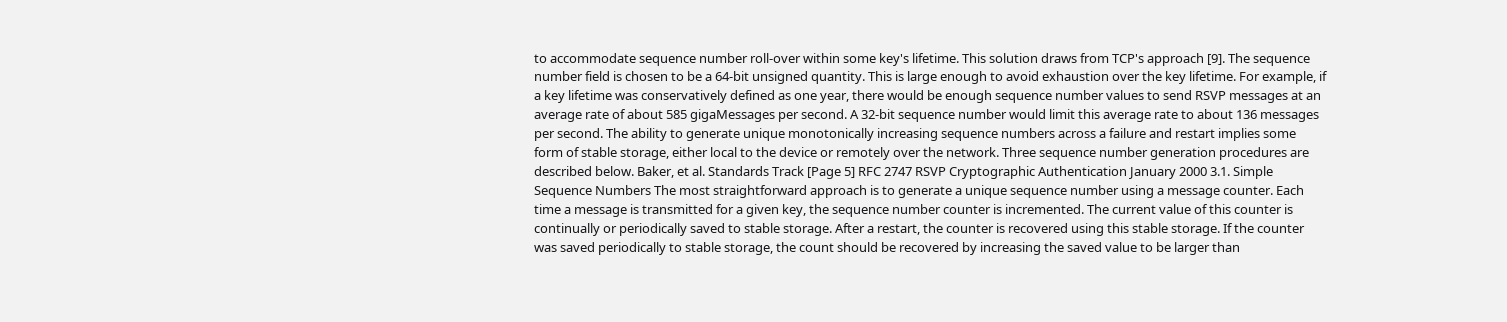to accommodate sequence number roll-over within some key's lifetime. This solution draws from TCP's approach [9]. The sequence number field is chosen to be a 64-bit unsigned quantity. This is large enough to avoid exhaustion over the key lifetime. For example, if a key lifetime was conservatively defined as one year, there would be enough sequence number values to send RSVP messages at an average rate of about 585 gigaMessages per second. A 32-bit sequence number would limit this average rate to about 136 messages per second. The ability to generate unique monotonically increasing sequence numbers across a failure and restart implies some form of stable storage, either local to the device or remotely over the network. Three sequence number generation procedures are described below. Baker, et al. Standards Track [Page 5] RFC 2747 RSVP Cryptographic Authentication January 2000 3.1. Simple Sequence Numbers The most straightforward approach is to generate a unique sequence number using a message counter. Each time a message is transmitted for a given key, the sequence number counter is incremented. The current value of this counter is continually or periodically saved to stable storage. After a restart, the counter is recovered using this stable storage. If the counter was saved periodically to stable storage, the count should be recovered by increasing the saved value to be larger than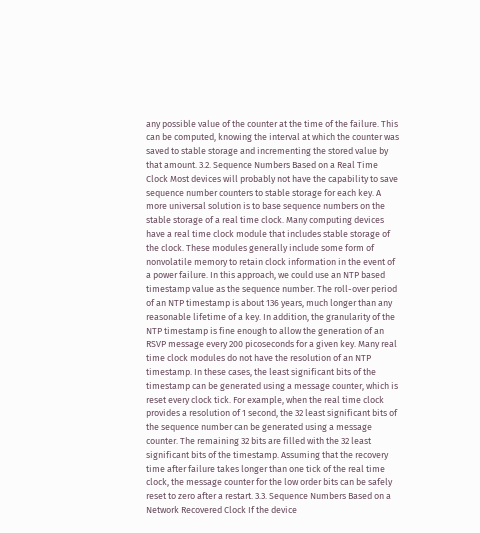any possible value of the counter at the time of the failure. This can be computed, knowing the interval at which the counter was saved to stable storage and incrementing the stored value by that amount. 3.2. Sequence Numbers Based on a Real Time Clock Most devices will probably not have the capability to save sequence number counters to stable storage for each key. A more universal solution is to base sequence numbers on the stable storage of a real time clock. Many computing devices have a real time clock module that includes stable storage of the clock. These modules generally include some form of nonvolatile memory to retain clock information in the event of a power failure. In this approach, we could use an NTP based timestamp value as the sequence number. The roll-over period of an NTP timestamp is about 136 years, much longer than any reasonable lifetime of a key. In addition, the granularity of the NTP timestamp is fine enough to allow the generation of an RSVP message every 200 picoseconds for a given key. Many real time clock modules do not have the resolution of an NTP timestamp. In these cases, the least significant bits of the timestamp can be generated using a message counter, which is reset every clock tick. For example, when the real time clock provides a resolution of 1 second, the 32 least significant bits of the sequence number can be generated using a message counter. The remaining 32 bits are filled with the 32 least significant bits of the timestamp. Assuming that the recovery time after failure takes longer than one tick of the real time clock, the message counter for the low order bits can be safely reset to zero after a restart. 3.3. Sequence Numbers Based on a Network Recovered Clock If the device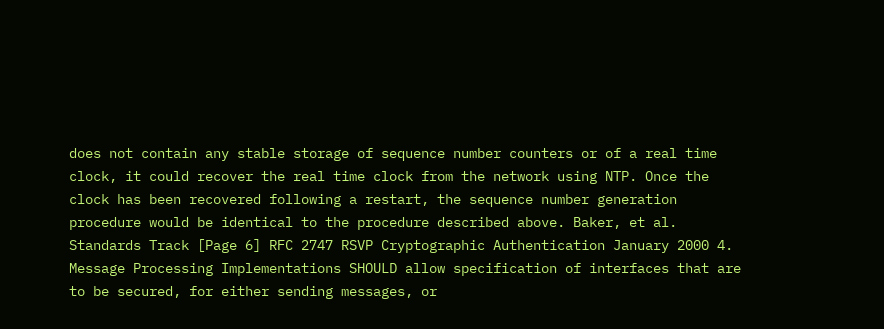does not contain any stable storage of sequence number counters or of a real time clock, it could recover the real time clock from the network using NTP. Once the clock has been recovered following a restart, the sequence number generation procedure would be identical to the procedure described above. Baker, et al. Standards Track [Page 6] RFC 2747 RSVP Cryptographic Authentication January 2000 4. Message Processing Implementations SHOULD allow specification of interfaces that are to be secured, for either sending messages, or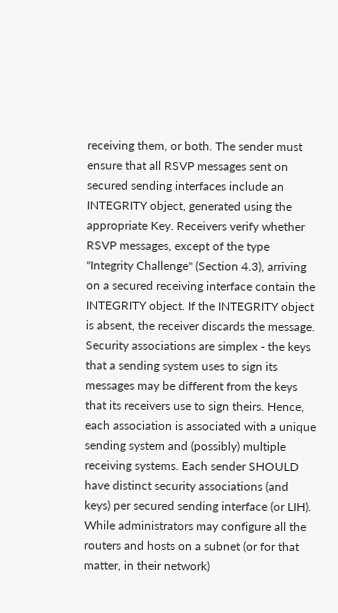receiving them, or both. The sender must ensure that all RSVP messages sent on secured sending interfaces include an INTEGRITY object, generated using the appropriate Key. Receivers verify whether RSVP messages, except of the type "Integrity Challenge" (Section 4.3), arriving on a secured receiving interface contain the INTEGRITY object. If the INTEGRITY object is absent, the receiver discards the message. Security associations are simplex - the keys that a sending system uses to sign its messages may be different from the keys that its receivers use to sign theirs. Hence, each association is associated with a unique sending system and (possibly) multiple receiving systems. Each sender SHOULD have distinct security associations (and keys) per secured sending interface (or LIH). While administrators may configure all the routers and hosts on a subnet (or for that matter, in their network)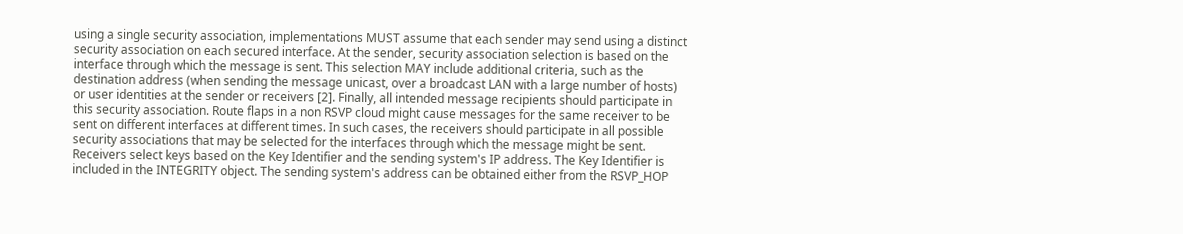using a single security association, implementations MUST assume that each sender may send using a distinct security association on each secured interface. At the sender, security association selection is based on the interface through which the message is sent. This selection MAY include additional criteria, such as the destination address (when sending the message unicast, over a broadcast LAN with a large number of hosts) or user identities at the sender or receivers [2]. Finally, all intended message recipients should participate in this security association. Route flaps in a non RSVP cloud might cause messages for the same receiver to be sent on different interfaces at different times. In such cases, the receivers should participate in all possible security associations that may be selected for the interfaces through which the message might be sent. Receivers select keys based on the Key Identifier and the sending system's IP address. The Key Identifier is included in the INTEGRITY object. The sending system's address can be obtained either from the RSVP_HOP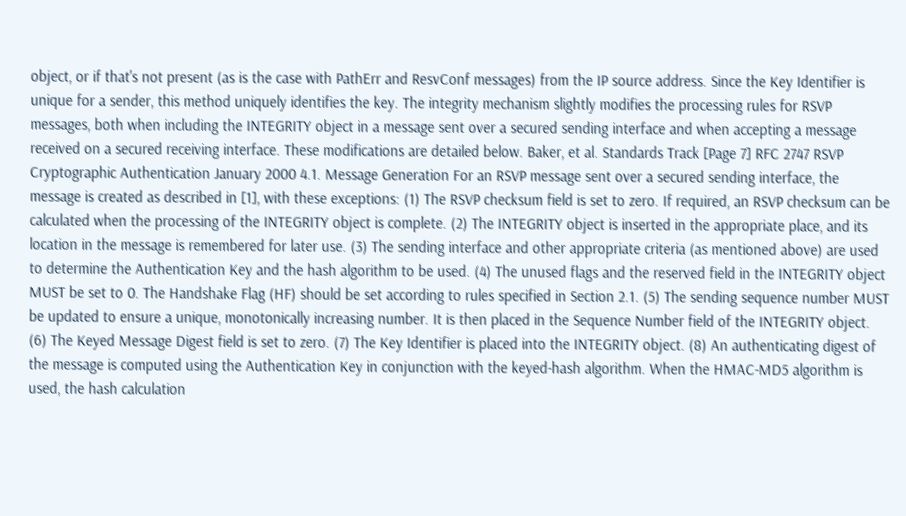object, or if that's not present (as is the case with PathErr and ResvConf messages) from the IP source address. Since the Key Identifier is unique for a sender, this method uniquely identifies the key. The integrity mechanism slightly modifies the processing rules for RSVP messages, both when including the INTEGRITY object in a message sent over a secured sending interface and when accepting a message received on a secured receiving interface. These modifications are detailed below. Baker, et al. Standards Track [Page 7] RFC 2747 RSVP Cryptographic Authentication January 2000 4.1. Message Generation For an RSVP message sent over a secured sending interface, the message is created as described in [1], with these exceptions: (1) The RSVP checksum field is set to zero. If required, an RSVP checksum can be calculated when the processing of the INTEGRITY object is complete. (2) The INTEGRITY object is inserted in the appropriate place, and its location in the message is remembered for later use. (3) The sending interface and other appropriate criteria (as mentioned above) are used to determine the Authentication Key and the hash algorithm to be used. (4) The unused flags and the reserved field in the INTEGRITY object MUST be set to 0. The Handshake Flag (HF) should be set according to rules specified in Section 2.1. (5) The sending sequence number MUST be updated to ensure a unique, monotonically increasing number. It is then placed in the Sequence Number field of the INTEGRITY object. (6) The Keyed Message Digest field is set to zero. (7) The Key Identifier is placed into the INTEGRITY object. (8) An authenticating digest of the message is computed using the Authentication Key in conjunction with the keyed-hash algorithm. When the HMAC-MD5 algorithm is used, the hash calculation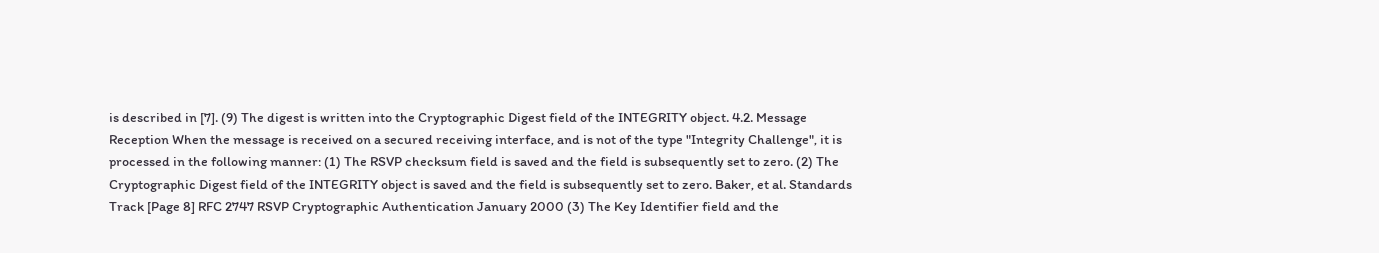is described in [7]. (9) The digest is written into the Cryptographic Digest field of the INTEGRITY object. 4.2. Message Reception When the message is received on a secured receiving interface, and is not of the type "Integrity Challenge", it is processed in the following manner: (1) The RSVP checksum field is saved and the field is subsequently set to zero. (2) The Cryptographic Digest field of the INTEGRITY object is saved and the field is subsequently set to zero. Baker, et al. Standards Track [Page 8] RFC 2747 RSVP Cryptographic Authentication January 2000 (3) The Key Identifier field and the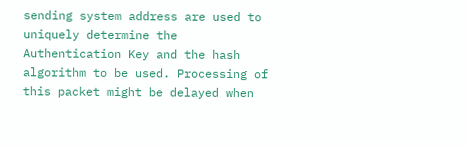sending system address are used to uniquely determine the Authentication Key and the hash algorithm to be used. Processing of this packet might be delayed when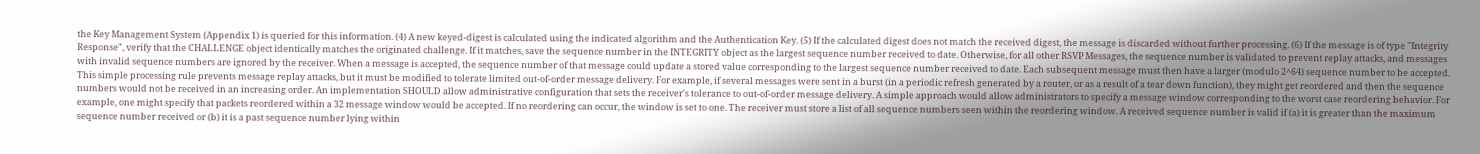the Key Management System (Appendix 1) is queried for this information. (4) A new keyed-digest is calculated using the indicated algorithm and the Authentication Key. (5) If the calculated digest does not match the received digest, the message is discarded without further processing. (6) If the message is of type "Integrity Response", verify that the CHALLENGE object identically matches the originated challenge. If it matches, save the sequence number in the INTEGRITY object as the largest sequence number received to date. Otherwise, for all other RSVP Messages, the sequence number is validated to prevent replay attacks, and messages with invalid sequence numbers are ignored by the receiver. When a message is accepted, the sequence number of that message could update a stored value corresponding to the largest sequence number received to date. Each subsequent message must then have a larger (modulo 2^64) sequence number to be accepted. This simple processing rule prevents message replay attacks, but it must be modified to tolerate limited out-of-order message delivery. For example, if several messages were sent in a burst (in a periodic refresh generated by a router, or as a result of a tear down function), they might get reordered and then the sequence numbers would not be received in an increasing order. An implementation SHOULD allow administrative configuration that sets the receiver's tolerance to out-of-order message delivery. A simple approach would allow administrators to specify a message window corresponding to the worst case reordering behavior. For example, one might specify that packets reordered within a 32 message window would be accepted. If no reordering can occur, the window is set to one. The receiver must store a list of all sequence numbers seen within the reordering window. A received sequence number is valid if (a) it is greater than the maximum sequence number received or (b) it is a past sequence number lying within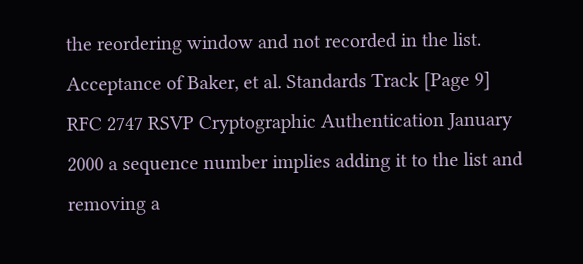the reordering window and not recorded in the list. Acceptance of Baker, et al. Standards Track [Page 9] RFC 2747 RSVP Cryptographic Authentication January 2000 a sequence number implies adding it to the list and removing a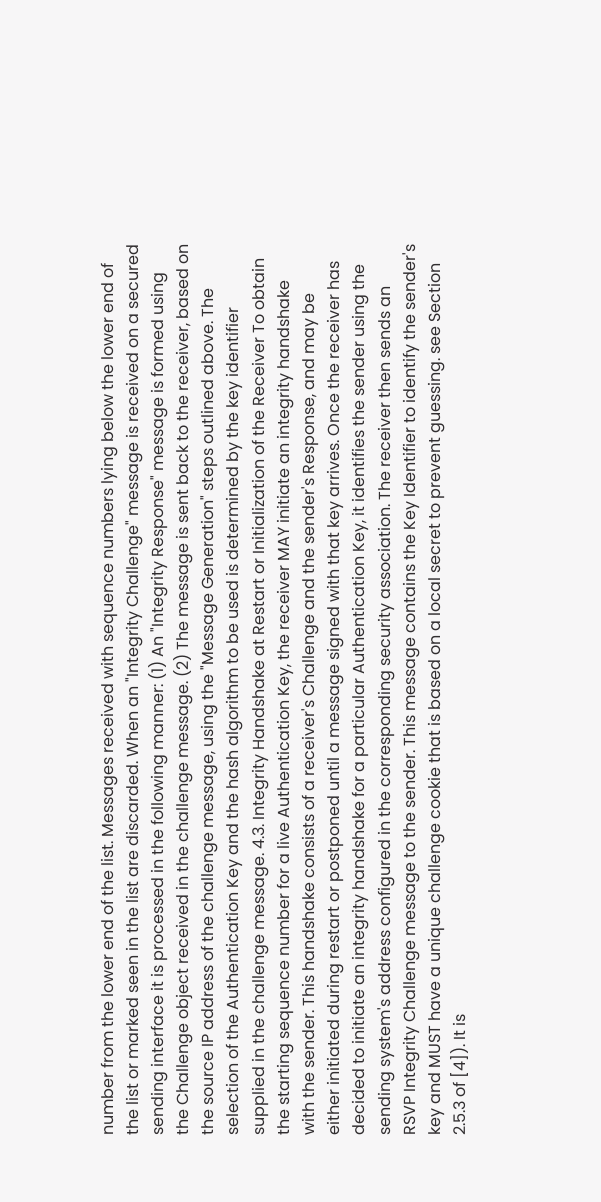number from the lower end of the list. Messages received with sequence numbers lying below the lower end of the list or marked seen in the list are discarded. When an "Integrity Challenge" message is received on a secured sending interface it is processed in the following manner: (1) An "Integrity Response" message is formed using the Challenge object received in the challenge message. (2) The message is sent back to the receiver, based on the source IP address of the challenge message, using the "Message Generation" steps outlined above. The selection of the Authentication Key and the hash algorithm to be used is determined by the key identifier supplied in the challenge message. 4.3. Integrity Handshake at Restart or Initialization of the Receiver To obtain the starting sequence number for a live Authentication Key, the receiver MAY initiate an integrity handshake with the sender. This handshake consists of a receiver's Challenge and the sender's Response, and may be either initiated during restart or postponed until a message signed with that key arrives. Once the receiver has decided to initiate an integrity handshake for a particular Authentication Key, it identifies the sender using the sending system's address configured in the corresponding security association. The receiver then sends an RSVP Integrity Challenge message to the sender. This message contains the Key Identifier to identify the sender's key and MUST have a unique challenge cookie that is based on a local secret to prevent guessing. see Section 2.5.3 of [4]). It is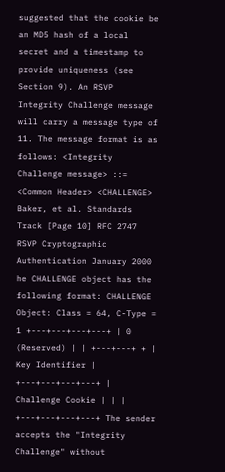suggested that the cookie be an MD5 hash of a local secret and a timestamp to provide uniqueness (see Section 9). An RSVP Integrity Challenge message will carry a message type of 11. The message format is as follows: <Integrity Challenge message> ::= <Common Header> <CHALLENGE> Baker, et al. Standards Track [Page 10] RFC 2747 RSVP Cryptographic Authentication January 2000 he CHALLENGE object has the following format: CHALLENGE Object: Class = 64, C-Type = 1 +---+---+---+---+ | 0 (Reserved) | | +---+---+ + | Key Identifier | +---+---+---+---+ | Challenge Cookie | | | +---+---+---+---+ The sender accepts the "Integrity Challenge" without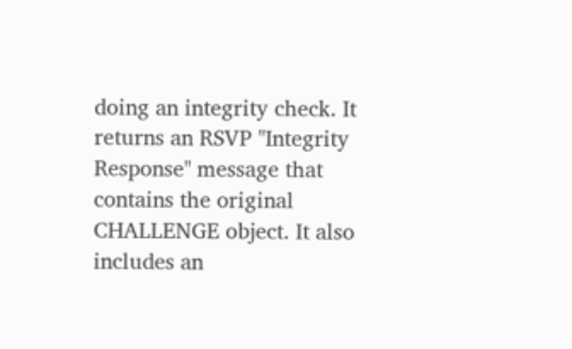doing an integrity check. It returns an RSVP "Integrity Response" message that contains the original CHALLENGE object. It also includes an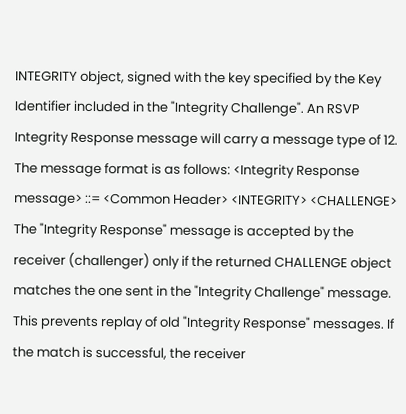INTEGRITY object, signed with the key specified by the Key Identifier included in the "Integrity Challenge". An RSVP Integrity Response message will carry a message type of 12. The message format is as follows: <Integrity Response message> ::= <Common Header> <INTEGRITY> <CHALLENGE> The "Integrity Response" message is accepted by the receiver (challenger) only if the returned CHALLENGE object matches the one sent in the "Integrity Challenge" message. This prevents replay of old "Integrity Response" messages. If the match is successful, the receiver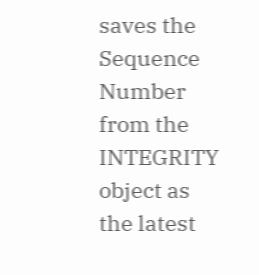saves the Sequence Number from the INTEGRITY object as the latest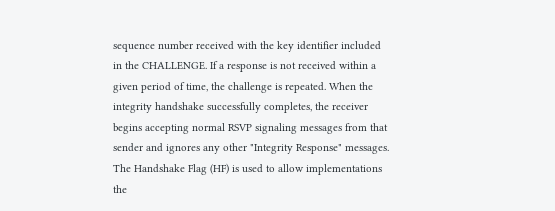sequence number received with the key identifier included in the CHALLENGE. If a response is not received within a given period of time, the challenge is repeated. When the integrity handshake successfully completes, the receiver begins accepting normal RSVP signaling messages from that sender and ignores any other "Integrity Response" messages. The Handshake Flag (HF) is used to allow implementations the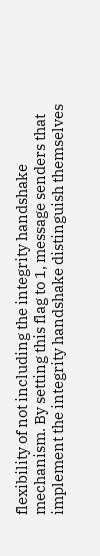flexibility of not including the integrity handshake mechanism. By setting this flag to 1, message senders that implement the integrity handshake distinguish themselves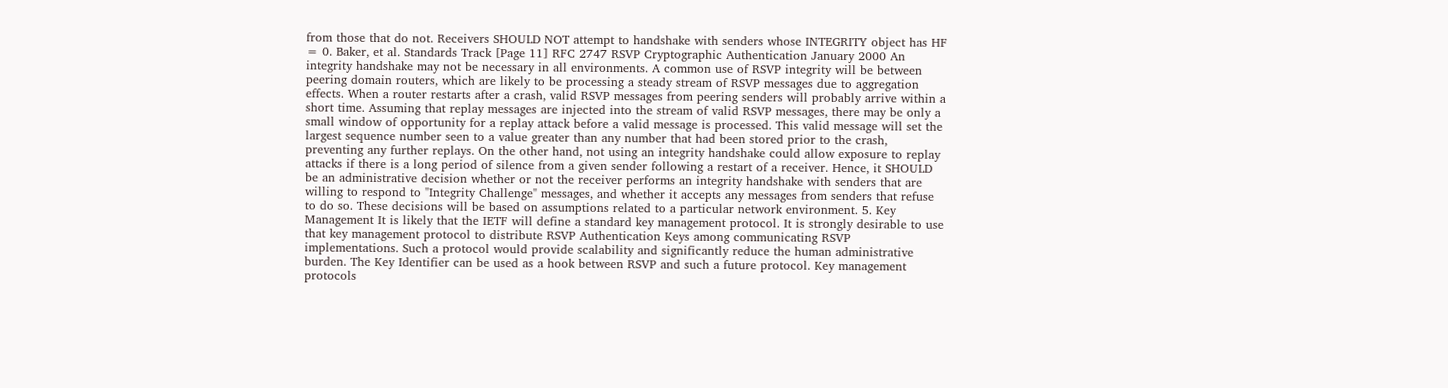from those that do not. Receivers SHOULD NOT attempt to handshake with senders whose INTEGRITY object has HF = 0. Baker, et al. Standards Track [Page 11] RFC 2747 RSVP Cryptographic Authentication January 2000 An integrity handshake may not be necessary in all environments. A common use of RSVP integrity will be between peering domain routers, which are likely to be processing a steady stream of RSVP messages due to aggregation effects. When a router restarts after a crash, valid RSVP messages from peering senders will probably arrive within a short time. Assuming that replay messages are injected into the stream of valid RSVP messages, there may be only a small window of opportunity for a replay attack before a valid message is processed. This valid message will set the largest sequence number seen to a value greater than any number that had been stored prior to the crash, preventing any further replays. On the other hand, not using an integrity handshake could allow exposure to replay attacks if there is a long period of silence from a given sender following a restart of a receiver. Hence, it SHOULD be an administrative decision whether or not the receiver performs an integrity handshake with senders that are willing to respond to "Integrity Challenge" messages, and whether it accepts any messages from senders that refuse to do so. These decisions will be based on assumptions related to a particular network environment. 5. Key Management It is likely that the IETF will define a standard key management protocol. It is strongly desirable to use that key management protocol to distribute RSVP Authentication Keys among communicating RSVP implementations. Such a protocol would provide scalability and significantly reduce the human administrative burden. The Key Identifier can be used as a hook between RSVP and such a future protocol. Key management protocols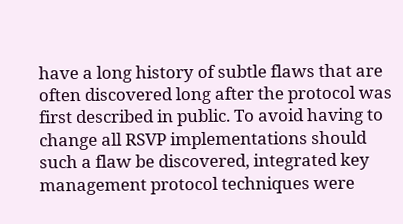have a long history of subtle flaws that are often discovered long after the protocol was first described in public. To avoid having to change all RSVP implementations should such a flaw be discovered, integrated key management protocol techniques were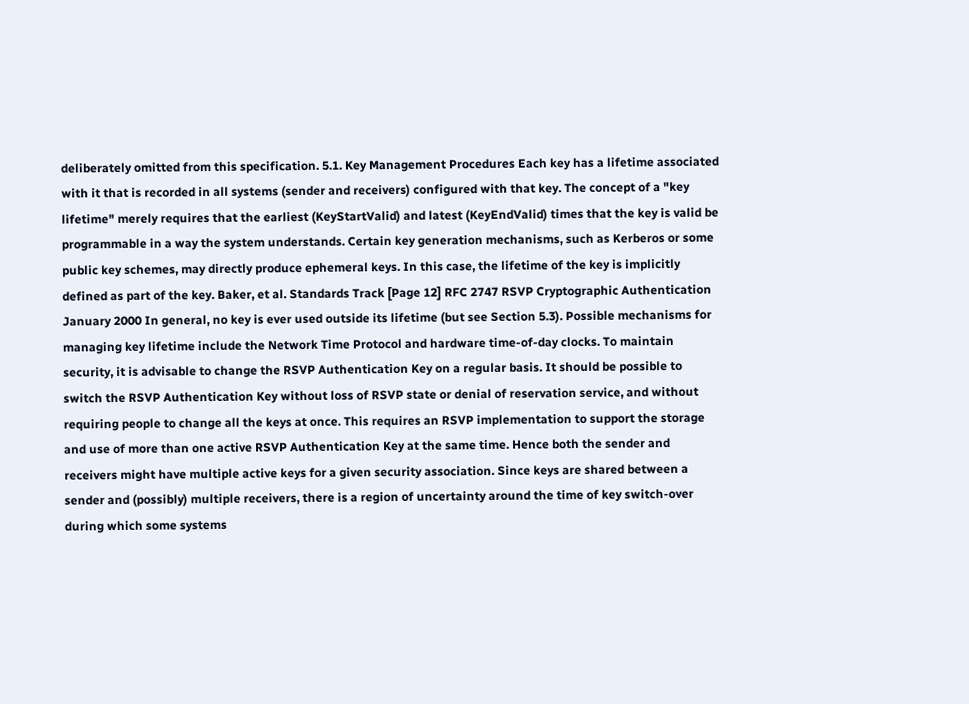deliberately omitted from this specification. 5.1. Key Management Procedures Each key has a lifetime associated with it that is recorded in all systems (sender and receivers) configured with that key. The concept of a "key lifetime" merely requires that the earliest (KeyStartValid) and latest (KeyEndValid) times that the key is valid be programmable in a way the system understands. Certain key generation mechanisms, such as Kerberos or some public key schemes, may directly produce ephemeral keys. In this case, the lifetime of the key is implicitly defined as part of the key. Baker, et al. Standards Track [Page 12] RFC 2747 RSVP Cryptographic Authentication January 2000 In general, no key is ever used outside its lifetime (but see Section 5.3). Possible mechanisms for managing key lifetime include the Network Time Protocol and hardware time-of-day clocks. To maintain security, it is advisable to change the RSVP Authentication Key on a regular basis. It should be possible to switch the RSVP Authentication Key without loss of RSVP state or denial of reservation service, and without requiring people to change all the keys at once. This requires an RSVP implementation to support the storage and use of more than one active RSVP Authentication Key at the same time. Hence both the sender and receivers might have multiple active keys for a given security association. Since keys are shared between a sender and (possibly) multiple receivers, there is a region of uncertainty around the time of key switch-over during which some systems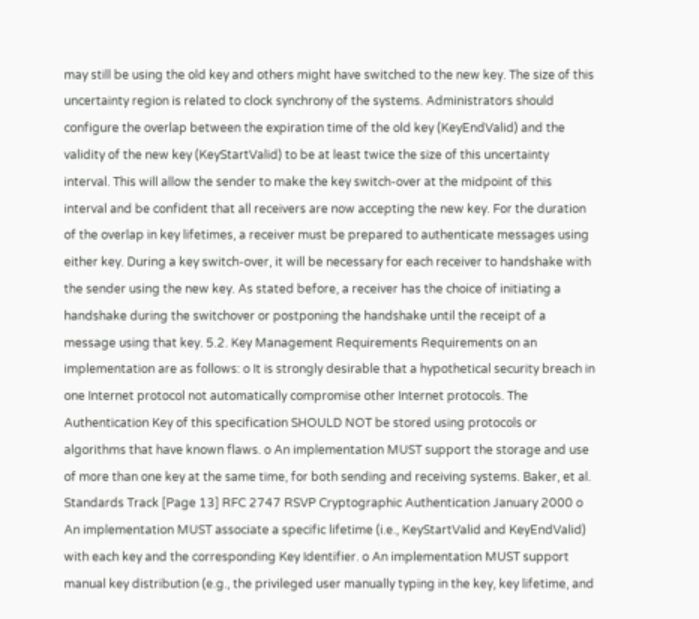may still be using the old key and others might have switched to the new key. The size of this uncertainty region is related to clock synchrony of the systems. Administrators should configure the overlap between the expiration time of the old key (KeyEndValid) and the validity of the new key (KeyStartValid) to be at least twice the size of this uncertainty interval. This will allow the sender to make the key switch-over at the midpoint of this interval and be confident that all receivers are now accepting the new key. For the duration of the overlap in key lifetimes, a receiver must be prepared to authenticate messages using either key. During a key switch-over, it will be necessary for each receiver to handshake with the sender using the new key. As stated before, a receiver has the choice of initiating a handshake during the switchover or postponing the handshake until the receipt of a message using that key. 5.2. Key Management Requirements Requirements on an implementation are as follows: o It is strongly desirable that a hypothetical security breach in one Internet protocol not automatically compromise other Internet protocols. The Authentication Key of this specification SHOULD NOT be stored using protocols or algorithms that have known flaws. o An implementation MUST support the storage and use of more than one key at the same time, for both sending and receiving systems. Baker, et al. Standards Track [Page 13] RFC 2747 RSVP Cryptographic Authentication January 2000 o An implementation MUST associate a specific lifetime (i.e., KeyStartValid and KeyEndValid) with each key and the corresponding Key Identifier. o An implementation MUST support manual key distribution (e.g., the privileged user manually typing in the key, key lifetime, and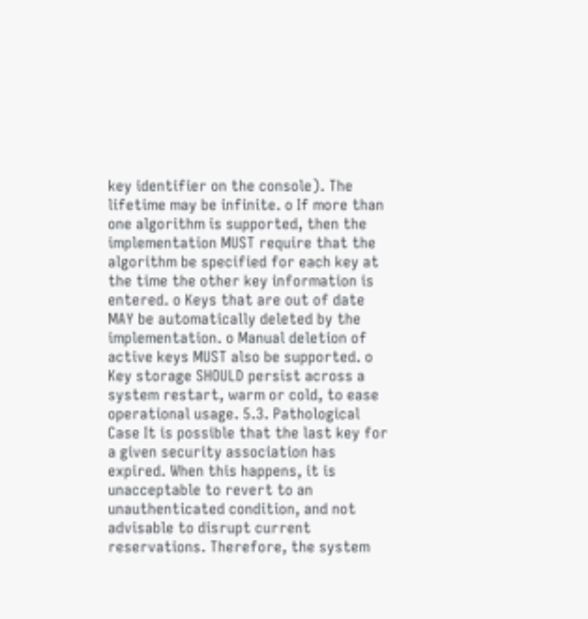key identifier on the console). The lifetime may be infinite. o If more than one algorithm is supported, then the implementation MUST require that the algorithm be specified for each key at the time the other key information is entered. o Keys that are out of date MAY be automatically deleted by the implementation. o Manual deletion of active keys MUST also be supported. o Key storage SHOULD persist across a system restart, warm or cold, to ease operational usage. 5.3. Pathological Case It is possible that the last key for a given security association has expired. When this happens, it is unacceptable to revert to an unauthenticated condition, and not advisable to disrupt current reservations. Therefore, the system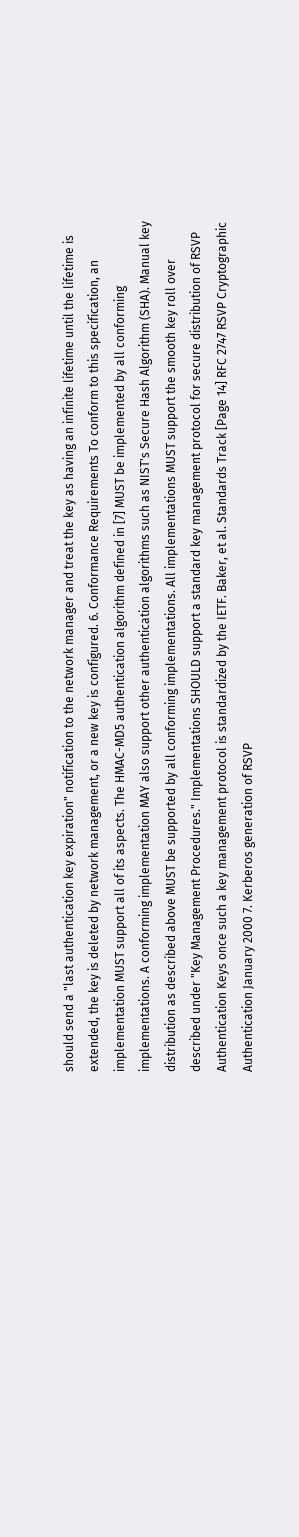should send a "last authentication key expiration" notification to the network manager and treat the key as having an infinite lifetime until the lifetime is extended, the key is deleted by network management, or a new key is configured. 6. Conformance Requirements To conform to this specification, an implementation MUST support all of its aspects. The HMAC-MD5 authentication algorithm defined in [7] MUST be implemented by all conforming implementations. A conforming implementation MAY also support other authentication algorithms such as NIST's Secure Hash Algorithm (SHA). Manual key distribution as described above MUST be supported by all conforming implementations. All implementations MUST support the smooth key roll over described under "Key Management Procedures." Implementations SHOULD support a standard key management protocol for secure distribution of RSVP Authentication Keys once such a key management protocol is standardized by the IETF. Baker, et al. Standards Track [Page 14] RFC 2747 RSVP Cryptographic Authentication January 2000 7. Kerberos generation of RSVP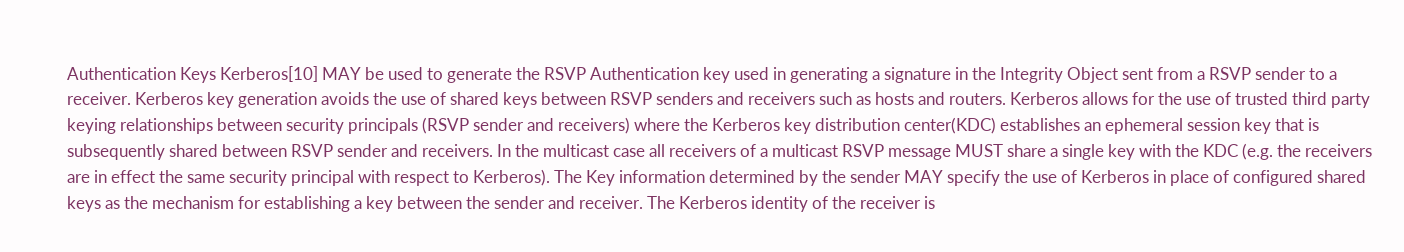Authentication Keys Kerberos[10] MAY be used to generate the RSVP Authentication key used in generating a signature in the Integrity Object sent from a RSVP sender to a receiver. Kerberos key generation avoids the use of shared keys between RSVP senders and receivers such as hosts and routers. Kerberos allows for the use of trusted third party keying relationships between security principals (RSVP sender and receivers) where the Kerberos key distribution center(KDC) establishes an ephemeral session key that is subsequently shared between RSVP sender and receivers. In the multicast case all receivers of a multicast RSVP message MUST share a single key with the KDC (e.g. the receivers are in effect the same security principal with respect to Kerberos). The Key information determined by the sender MAY specify the use of Kerberos in place of configured shared keys as the mechanism for establishing a key between the sender and receiver. The Kerberos identity of the receiver is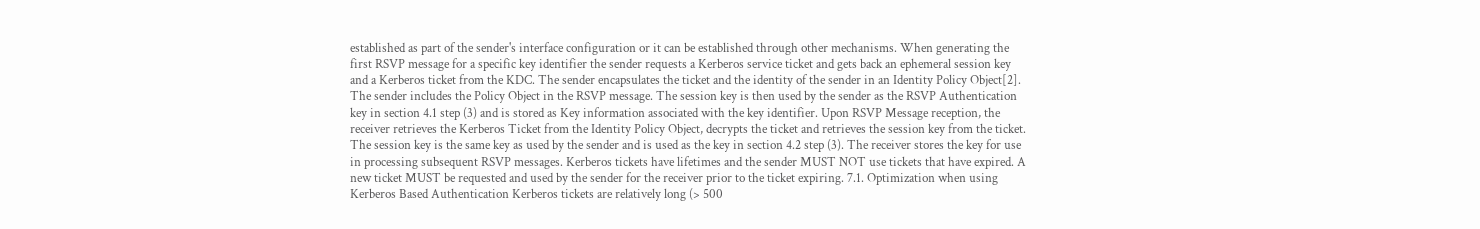established as part of the sender's interface configuration or it can be established through other mechanisms. When generating the first RSVP message for a specific key identifier the sender requests a Kerberos service ticket and gets back an ephemeral session key and a Kerberos ticket from the KDC. The sender encapsulates the ticket and the identity of the sender in an Identity Policy Object[2]. The sender includes the Policy Object in the RSVP message. The session key is then used by the sender as the RSVP Authentication key in section 4.1 step (3) and is stored as Key information associated with the key identifier. Upon RSVP Message reception, the receiver retrieves the Kerberos Ticket from the Identity Policy Object, decrypts the ticket and retrieves the session key from the ticket. The session key is the same key as used by the sender and is used as the key in section 4.2 step (3). The receiver stores the key for use in processing subsequent RSVP messages. Kerberos tickets have lifetimes and the sender MUST NOT use tickets that have expired. A new ticket MUST be requested and used by the sender for the receiver prior to the ticket expiring. 7.1. Optimization when using Kerberos Based Authentication Kerberos tickets are relatively long (> 500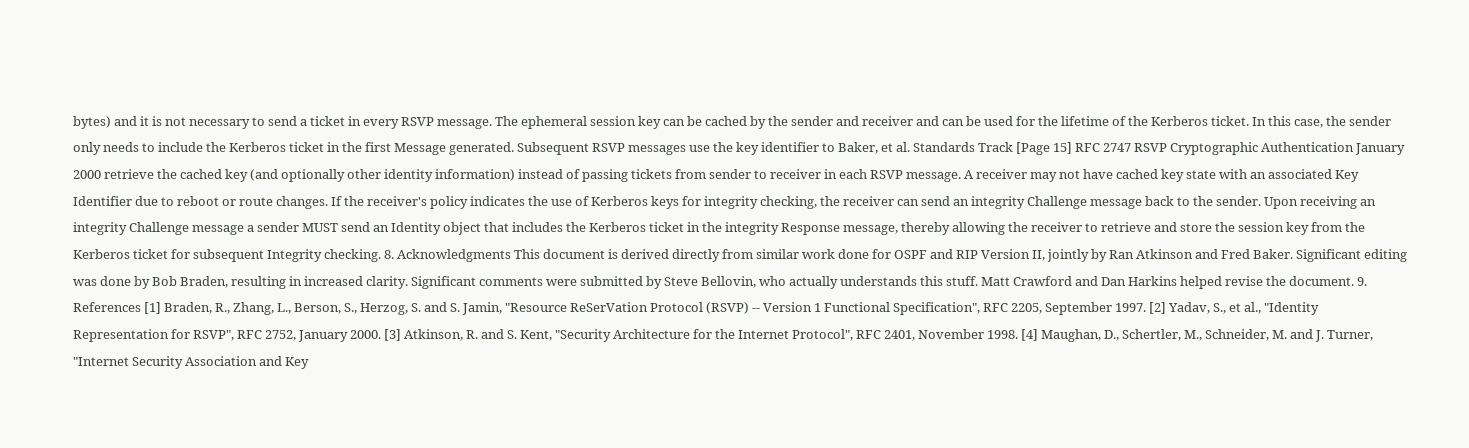bytes) and it is not necessary to send a ticket in every RSVP message. The ephemeral session key can be cached by the sender and receiver and can be used for the lifetime of the Kerberos ticket. In this case, the sender only needs to include the Kerberos ticket in the first Message generated. Subsequent RSVP messages use the key identifier to Baker, et al. Standards Track [Page 15] RFC 2747 RSVP Cryptographic Authentication January 2000 retrieve the cached key (and optionally other identity information) instead of passing tickets from sender to receiver in each RSVP message. A receiver may not have cached key state with an associated Key Identifier due to reboot or route changes. If the receiver's policy indicates the use of Kerberos keys for integrity checking, the receiver can send an integrity Challenge message back to the sender. Upon receiving an integrity Challenge message a sender MUST send an Identity object that includes the Kerberos ticket in the integrity Response message, thereby allowing the receiver to retrieve and store the session key from the Kerberos ticket for subsequent Integrity checking. 8. Acknowledgments This document is derived directly from similar work done for OSPF and RIP Version II, jointly by Ran Atkinson and Fred Baker. Significant editing was done by Bob Braden, resulting in increased clarity. Significant comments were submitted by Steve Bellovin, who actually understands this stuff. Matt Crawford and Dan Harkins helped revise the document. 9. References [1] Braden, R., Zhang, L., Berson, S., Herzog, S. and S. Jamin, "Resource ReSerVation Protocol (RSVP) -- Version 1 Functional Specification", RFC 2205, September 1997. [2] Yadav, S., et al., "Identity Representation for RSVP", RFC 2752, January 2000. [3] Atkinson, R. and S. Kent, "Security Architecture for the Internet Protocol", RFC 2401, November 1998. [4] Maughan, D., Schertler, M., Schneider, M. and J. Turner, "Internet Security Association and Key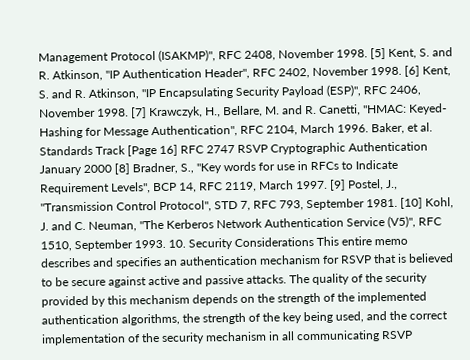Management Protocol (ISAKMP)", RFC 2408, November 1998. [5] Kent, S. and R. Atkinson, "IP Authentication Header", RFC 2402, November 1998. [6] Kent, S. and R. Atkinson, "IP Encapsulating Security Payload (ESP)", RFC 2406, November 1998. [7] Krawczyk, H., Bellare, M. and R. Canetti, "HMAC: Keyed-Hashing for Message Authentication", RFC 2104, March 1996. Baker, et al. Standards Track [Page 16] RFC 2747 RSVP Cryptographic Authentication January 2000 [8] Bradner, S., "Key words for use in RFCs to Indicate Requirement Levels", BCP 14, RFC 2119, March 1997. [9] Postel, J., "Transmission Control Protocol", STD 7, RFC 793, September 1981. [10] Kohl, J. and C. Neuman, "The Kerberos Network Authentication Service (V5)", RFC 1510, September 1993. 10. Security Considerations This entire memo describes and specifies an authentication mechanism for RSVP that is believed to be secure against active and passive attacks. The quality of the security provided by this mechanism depends on the strength of the implemented authentication algorithms, the strength of the key being used, and the correct implementation of the security mechanism in all communicating RSVP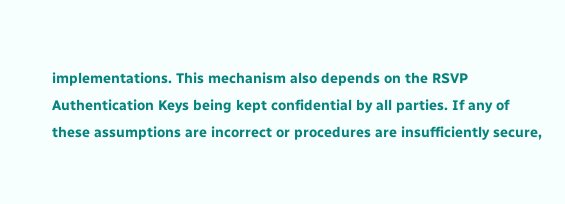implementations. This mechanism also depends on the RSVP Authentication Keys being kept confidential by all parties. If any of these assumptions are incorrect or procedures are insufficiently secure,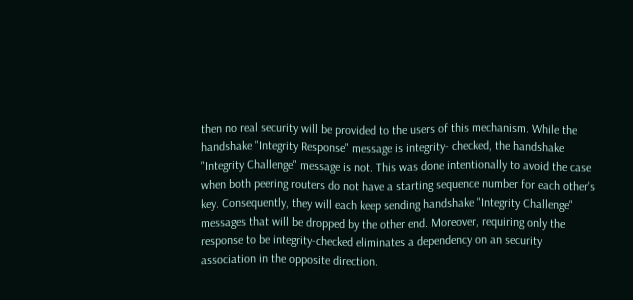then no real security will be provided to the users of this mechanism. While the handshake "Integrity Response" message is integrity- checked, the handshake "Integrity Challenge" message is not. This was done intentionally to avoid the case when both peering routers do not have a starting sequence number for each other's key. Consequently, they will each keep sending handshake "Integrity Challenge" messages that will be dropped by the other end. Moreover, requiring only the response to be integrity-checked eliminates a dependency on an security association in the opposite direction.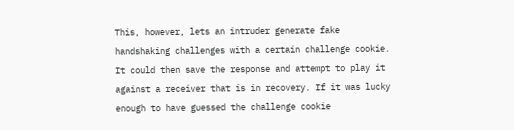This, however, lets an intruder generate fake handshaking challenges with a certain challenge cookie. It could then save the response and attempt to play it against a receiver that is in recovery. If it was lucky enough to have guessed the challenge cookie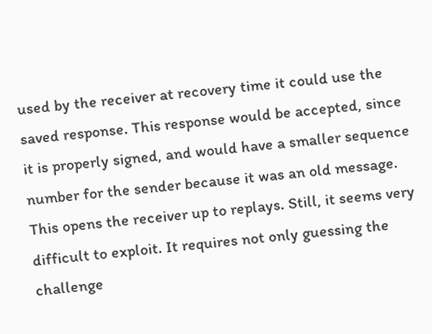used by the receiver at recovery time it could use the saved response. This response would be accepted, since it is properly signed, and would have a smaller sequence number for the sender because it was an old message. This opens the receiver up to replays. Still, it seems very difficult to exploit. It requires not only guessing the challenge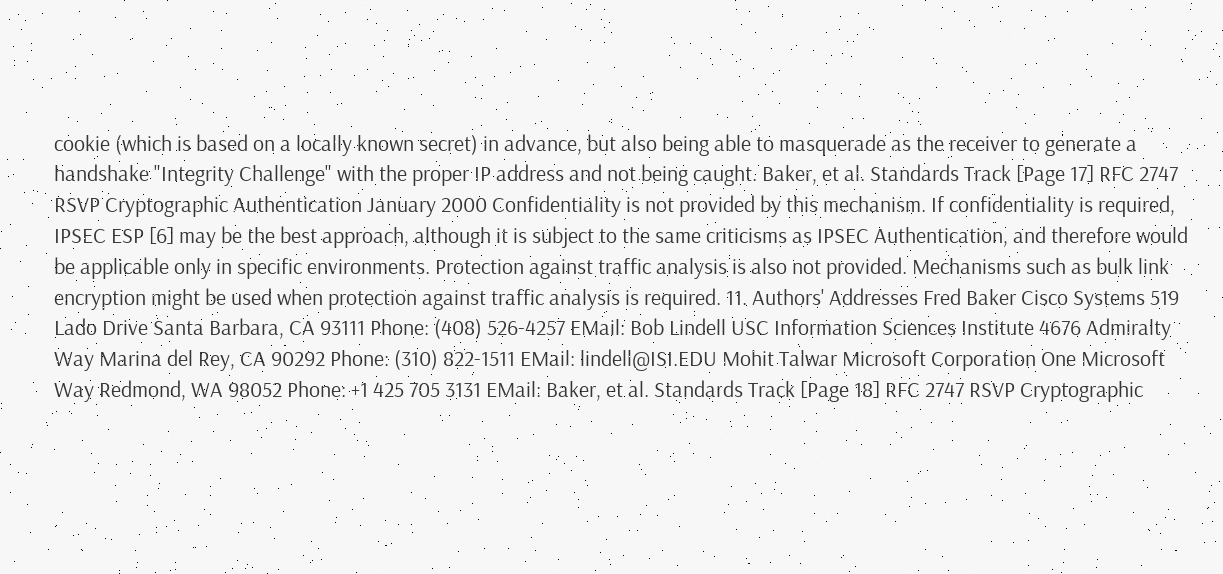cookie (which is based on a locally known secret) in advance, but also being able to masquerade as the receiver to generate a handshake "Integrity Challenge" with the proper IP address and not being caught. Baker, et al. Standards Track [Page 17] RFC 2747 RSVP Cryptographic Authentication January 2000 Confidentiality is not provided by this mechanism. If confidentiality is required, IPSEC ESP [6] may be the best approach, although it is subject to the same criticisms as IPSEC Authentication, and therefore would be applicable only in specific environments. Protection against traffic analysis is also not provided. Mechanisms such as bulk link encryption might be used when protection against traffic analysis is required. 11. Authors' Addresses Fred Baker Cisco Systems 519 Lado Drive Santa Barbara, CA 93111 Phone: (408) 526-4257 EMail: Bob Lindell USC Information Sciences Institute 4676 Admiralty Way Marina del Rey, CA 90292 Phone: (310) 822-1511 EMail: lindell@ISI.EDU Mohit Talwar Microsoft Corporation One Microsoft Way Redmond, WA 98052 Phone: +1 425 705 3131 EMail: Baker, et al. Standards Track [Page 18] RFC 2747 RSVP Cryptographic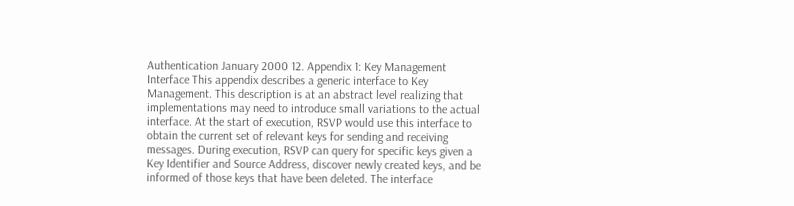Authentication January 2000 12. Appendix 1: Key Management Interface This appendix describes a generic interface to Key Management. This description is at an abstract level realizing that implementations may need to introduce small variations to the actual interface. At the start of execution, RSVP would use this interface to obtain the current set of relevant keys for sending and receiving messages. During execution, RSVP can query for specific keys given a Key Identifier and Source Address, discover newly created keys, and be informed of those keys that have been deleted. The interface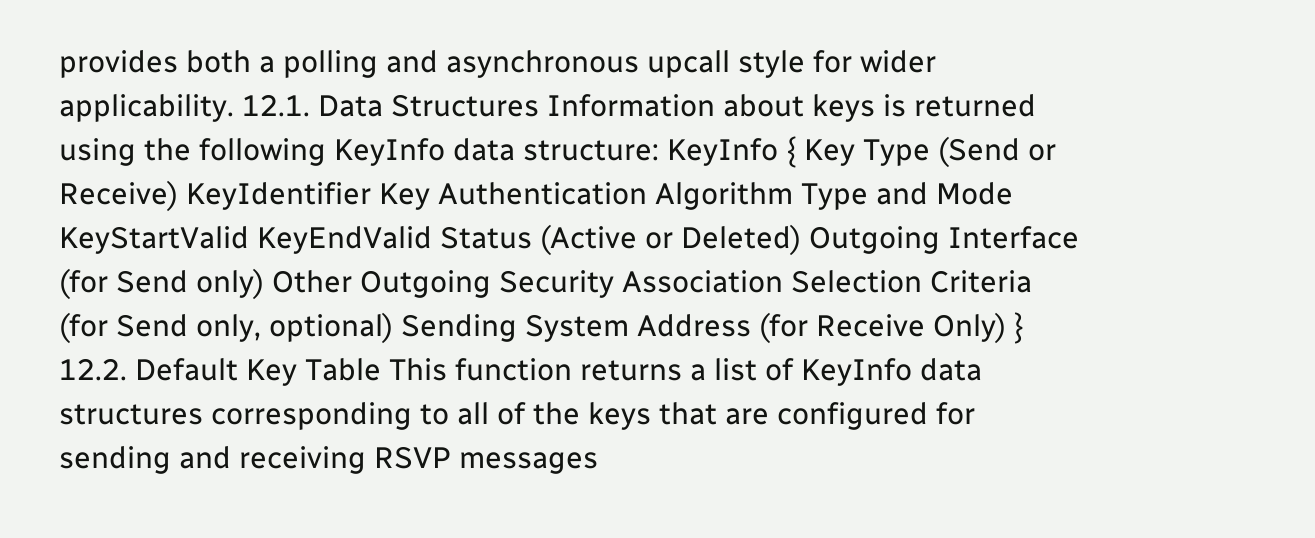provides both a polling and asynchronous upcall style for wider applicability. 12.1. Data Structures Information about keys is returned using the following KeyInfo data structure: KeyInfo { Key Type (Send or Receive) KeyIdentifier Key Authentication Algorithm Type and Mode KeyStartValid KeyEndValid Status (Active or Deleted) Outgoing Interface (for Send only) Other Outgoing Security Association Selection Criteria (for Send only, optional) Sending System Address (for Receive Only) } 12.2. Default Key Table This function returns a list of KeyInfo data structures corresponding to all of the keys that are configured for sending and receiving RSVP messages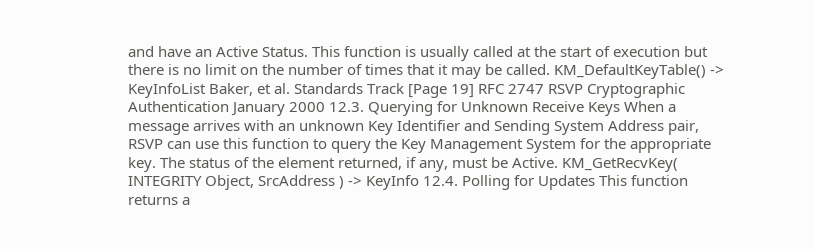and have an Active Status. This function is usually called at the start of execution but there is no limit on the number of times that it may be called. KM_DefaultKeyTable() -> KeyInfoList Baker, et al. Standards Track [Page 19] RFC 2747 RSVP Cryptographic Authentication January 2000 12.3. Querying for Unknown Receive Keys When a message arrives with an unknown Key Identifier and Sending System Address pair, RSVP can use this function to query the Key Management System for the appropriate key. The status of the element returned, if any, must be Active. KM_GetRecvKey( INTEGRITY Object, SrcAddress ) -> KeyInfo 12.4. Polling for Updates This function returns a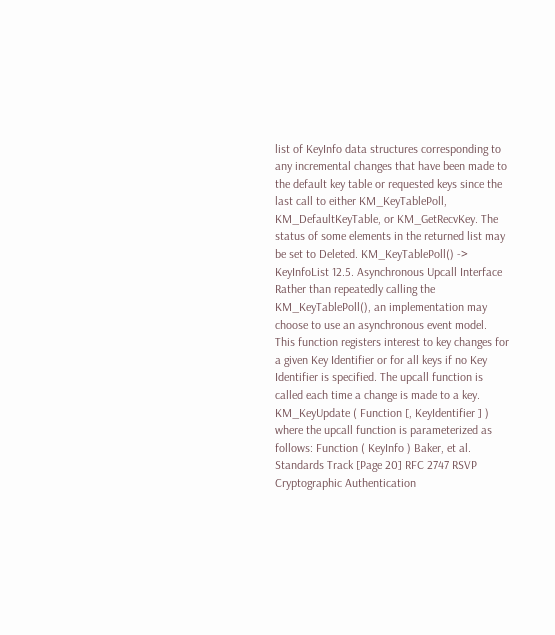list of KeyInfo data structures corresponding to any incremental changes that have been made to the default key table or requested keys since the last call to either KM_KeyTablePoll, KM_DefaultKeyTable, or KM_GetRecvKey. The status of some elements in the returned list may be set to Deleted. KM_KeyTablePoll() -> KeyInfoList 12.5. Asynchronous Upcall Interface Rather than repeatedly calling the KM_KeyTablePoll(), an implementation may choose to use an asynchronous event model. This function registers interest to key changes for a given Key Identifier or for all keys if no Key Identifier is specified. The upcall function is called each time a change is made to a key. KM_KeyUpdate ( Function [, KeyIdentifier ] ) where the upcall function is parameterized as follows: Function ( KeyInfo ) Baker, et al. Standards Track [Page 20] RFC 2747 RSVP Cryptographic Authentication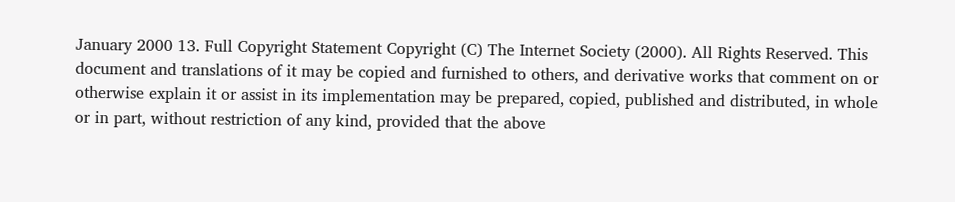January 2000 13. Full Copyright Statement Copyright (C) The Internet Society (2000). All Rights Reserved. This document and translations of it may be copied and furnished to others, and derivative works that comment on or otherwise explain it or assist in its implementation may be prepared, copied, published and distributed, in whole or in part, without restriction of any kind, provided that the above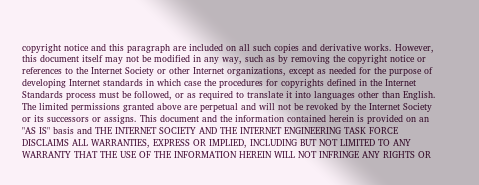copyright notice and this paragraph are included on all such copies and derivative works. However, this document itself may not be modified in any way, such as by removing the copyright notice or references to the Internet Society or other Internet organizations, except as needed for the purpose of developing Internet standards in which case the procedures for copyrights defined in the Internet Standards process must be followed, or as required to translate it into languages other than English. The limited permissions granted above are perpetual and will not be revoked by the Internet Society or its successors or assigns. This document and the information contained herein is provided on an "AS IS" basis and THE INTERNET SOCIETY AND THE INTERNET ENGINEERING TASK FORCE DISCLAIMS ALL WARRANTIES, EXPRESS OR IMPLIED, INCLUDING BUT NOT LIMITED TO ANY WARRANTY THAT THE USE OF THE INFORMATION HEREIN WILL NOT INFRINGE ANY RIGHTS OR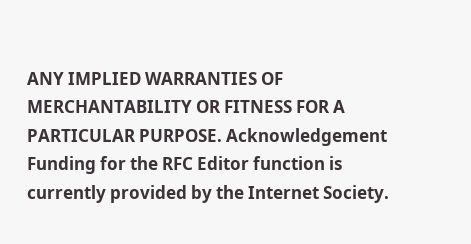ANY IMPLIED WARRANTIES OF MERCHANTABILITY OR FITNESS FOR A PARTICULAR PURPOSE. Acknowledgement Funding for the RFC Editor function is currently provided by the Internet Society.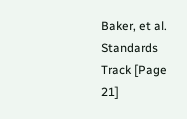Baker, et al. Standards Track [Page 21]